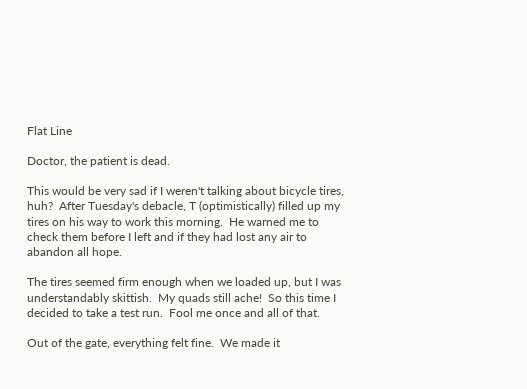Flat Line

Doctor, the patient is dead.

This would be very sad if I weren't talking about bicycle tires, huh?  After Tuesday's debacle, T (optimistically) filled up my tires on his way to work this morning.  He warned me to check them before I left and if they had lost any air to abandon all hope.

The tires seemed firm enough when we loaded up, but I was understandably skittish.  My quads still ache!  So this time I decided to take a test run.  Fool me once and all of that.

Out of the gate, everything felt fine.  We made it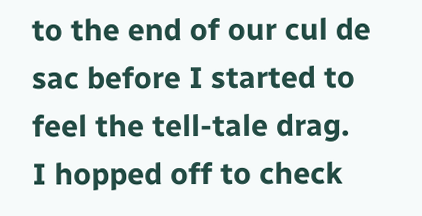to the end of our cul de sac before I started to feel the tell-tale drag.  I hopped off to check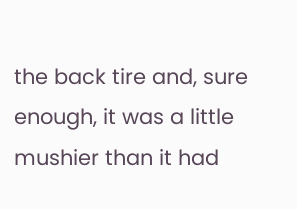the back tire and, sure enough, it was a little mushier than it had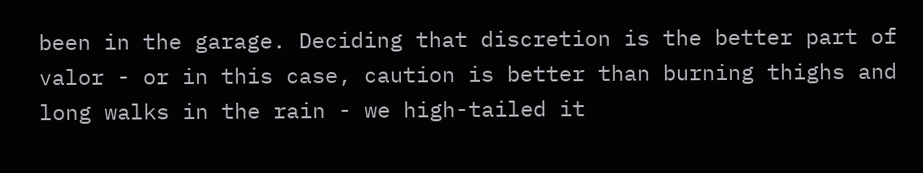been in the garage. Deciding that discretion is the better part of valor - or in this case, caution is better than burning thighs and long walks in the rain - we high-tailed it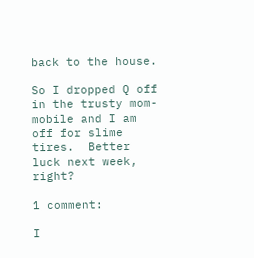back to the house.

So I dropped Q off in the trusty mom-mobile and I am off for slime tires.  Better luck next week, right?

1 comment:

I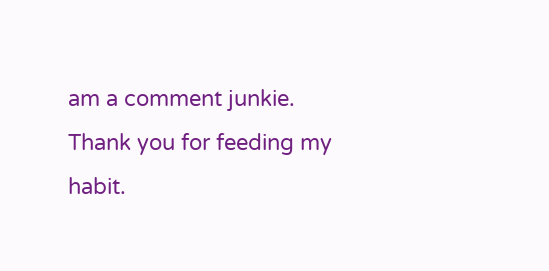am a comment junkie.
Thank you for feeding my habit.